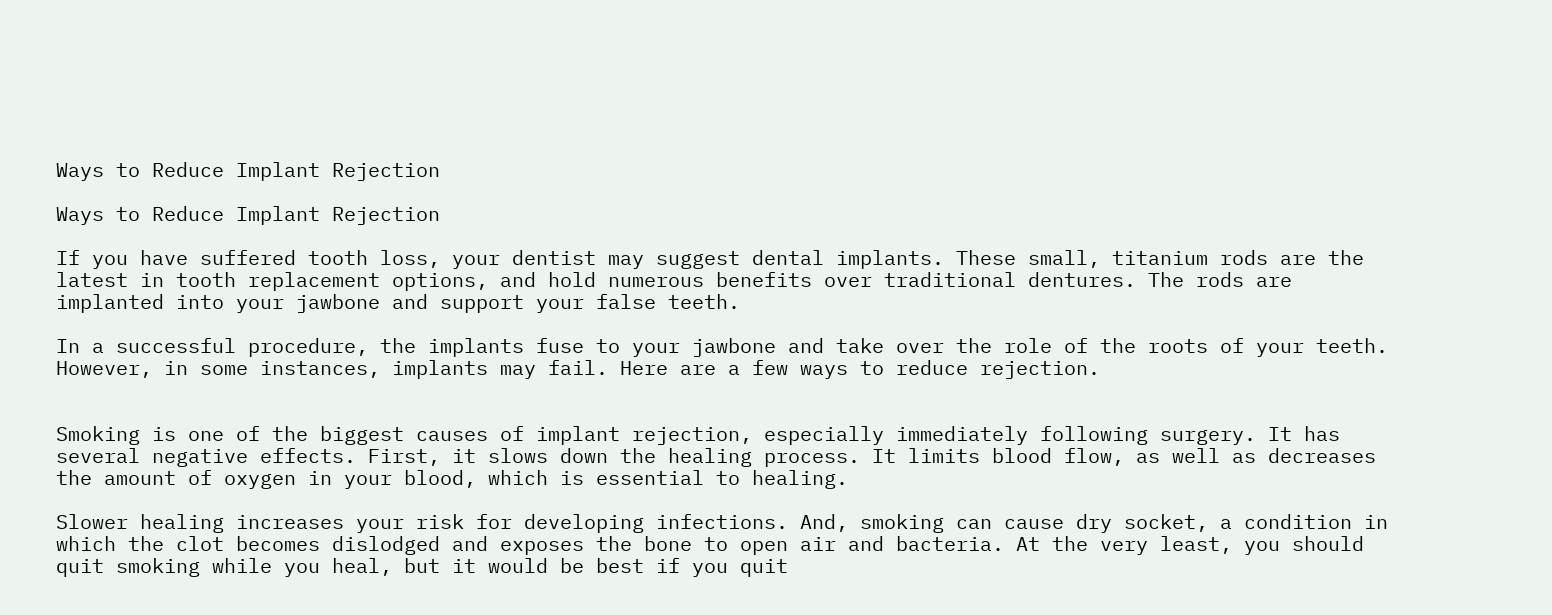Ways to Reduce Implant Rejection

Ways to Reduce Implant Rejection

If you have suffered tooth loss, your dentist may suggest dental implants. These small, titanium rods are the latest in tooth replacement options, and hold numerous benefits over traditional dentures. The rods are implanted into your jawbone and support your false teeth.

In a successful procedure, the implants fuse to your jawbone and take over the role of the roots of your teeth. However, in some instances, implants may fail. Here are a few ways to reduce rejection.


Smoking is one of the biggest causes of implant rejection, especially immediately following surgery. It has several negative effects. First, it slows down the healing process. It limits blood flow, as well as decreases the amount of oxygen in your blood, which is essential to healing.

Slower healing increases your risk for developing infections. And, smoking can cause dry socket, a condition in which the clot becomes dislodged and exposes the bone to open air and bacteria. At the very least, you should quit smoking while you heal, but it would be best if you quit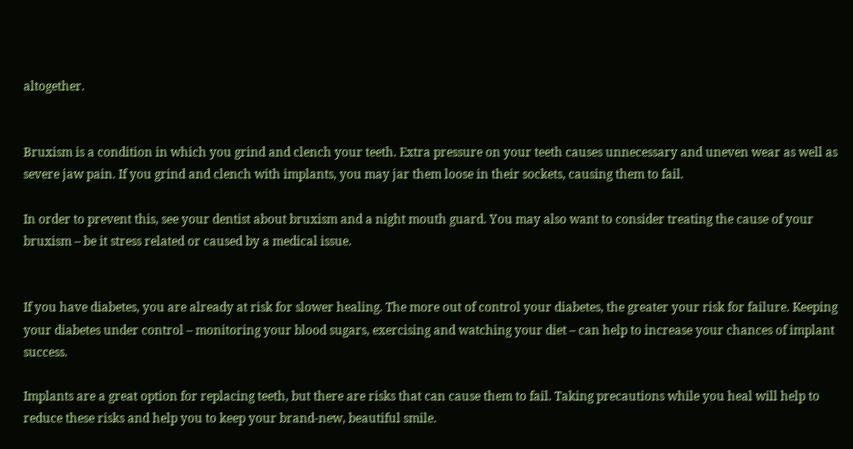altogether.


Bruxism is a condition in which you grind and clench your teeth. Extra pressure on your teeth causes unnecessary and uneven wear as well as severe jaw pain. If you grind and clench with implants, you may jar them loose in their sockets, causing them to fail.

In order to prevent this, see your dentist about bruxism and a night mouth guard. You may also want to consider treating the cause of your bruxism – be it stress related or caused by a medical issue.


If you have diabetes, you are already at risk for slower healing. The more out of control your diabetes, the greater your risk for failure. Keeping your diabetes under control – monitoring your blood sugars, exercising and watching your diet – can help to increase your chances of implant success.

Implants are a great option for replacing teeth, but there are risks that can cause them to fail. Taking precautions while you heal will help to reduce these risks and help you to keep your brand-new, beautiful smile.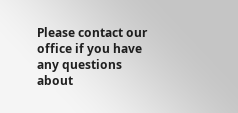Please contact our office if you have any questions about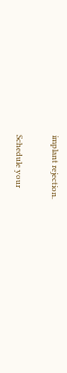implant rejection.

Schedule your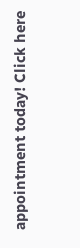appointment today! Click here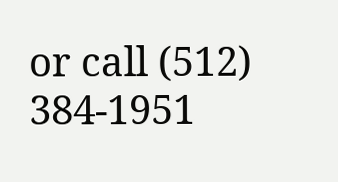or call (512) 384-1951